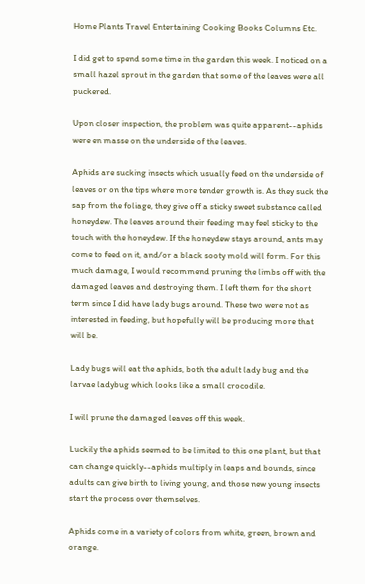Home Plants Travel Entertaining Cooking Books Columns Etc.

I did get to spend some time in the garden this week. I noticed on a small hazel sprout in the garden that some of the leaves were all puckered.

Upon closer inspection, the problem was quite apparent--aphids were en masse on the underside of the leaves.

Aphids are sucking insects which usually feed on the underside of leaves or on the tips where more tender growth is. As they suck the sap from the foliage, they give off a sticky sweet substance called honeydew. The leaves around their feeding may feel sticky to the touch with the honeydew. If the honeydew stays around, ants may come to feed on it, and/or a black sooty mold will form. For this much damage, I would recommend pruning the limbs off with the damaged leaves and destroying them. I left them for the short term since I did have lady bugs around. These two were not as interested in feeding, but hopefully will be producing more that will be.

Lady bugs will eat the aphids, both the adult lady bug and the larvae ladybug which looks like a small crocodile.

I will prune the damaged leaves off this week.

Luckily the aphids seemed to be limited to this one plant, but that can change quickly--aphids multiply in leaps and bounds, since adults can give birth to living young, and those new young insects start the process over themselves.

Aphids come in a variety of colors from white, green, brown and orange.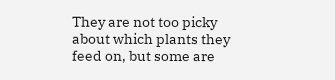They are not too picky about which plants they feed on, but some are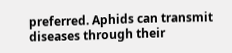preferred. Aphids can transmit diseases through their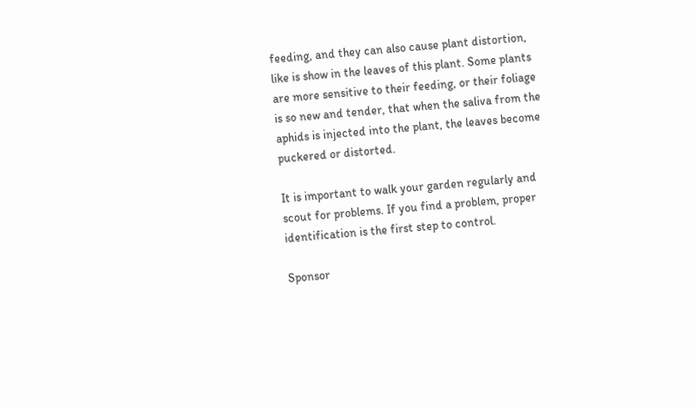feeding, and they can also cause plant distortion, like is show in the leaves of this plant. Some plants are more sensitive to their feeding, or their foliage is so new and tender, that when the saliva from the aphids is injected into the plant, the leaves become puckered or distorted.

It is important to walk your garden regularly and scout for problems. If you find a problem, proper identification is the first step to control.

Sponsor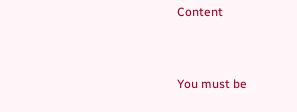Content


You must be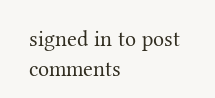signed in to post comments